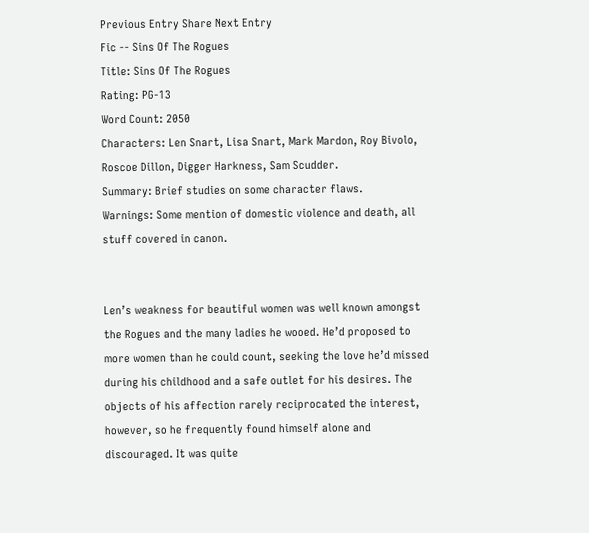Previous Entry Share Next Entry
Fic -- Sins Of The Rogues
Title: Sins Of The Rogues
Rating: PG-13
Word Count: 2050
Characters: Len Snart, Lisa Snart, Mark Mardon, Roy Bivolo, Roscoe Dillon, Digger Harkness, Sam Scudder.
Summary: Brief studies on some character flaws.
Warnings: Some mention of domestic violence and death, all stuff covered in canon.


Len’s weakness for beautiful women was well known amongst the Rogues and the many ladies he wooed. He’d proposed to more women than he could count, seeking the love he’d missed during his childhood and a safe outlet for his desires. The objects of his affection rarely reciprocated the interest, however, so he frequently found himself alone and discouraged. It was quite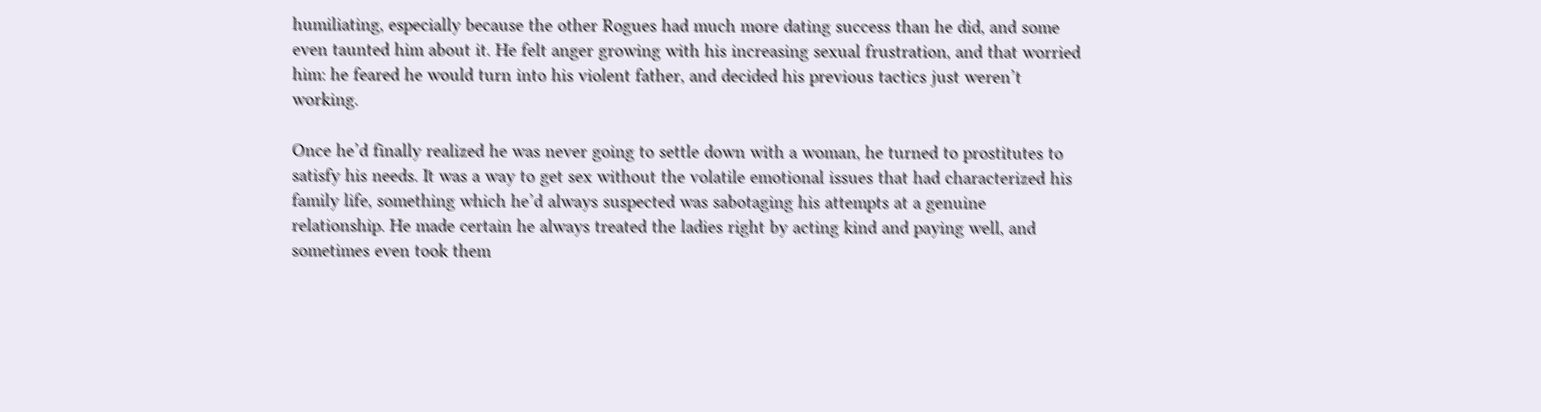humiliating, especially because the other Rogues had much more dating success than he did, and some even taunted him about it. He felt anger growing with his increasing sexual frustration, and that worried him: he feared he would turn into his violent father, and decided his previous tactics just weren’t working.

Once he’d finally realized he was never going to settle down with a woman, he turned to prostitutes to satisfy his needs. It was a way to get sex without the volatile emotional issues that had characterized his family life, something which he’d always suspected was sabotaging his attempts at a genuine relationship. He made certain he always treated the ladies right by acting kind and paying well, and sometimes even took them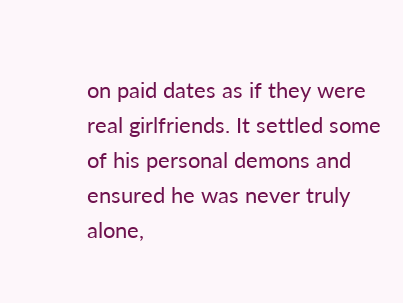on paid dates as if they were real girlfriends. It settled some of his personal demons and ensured he was never truly alone,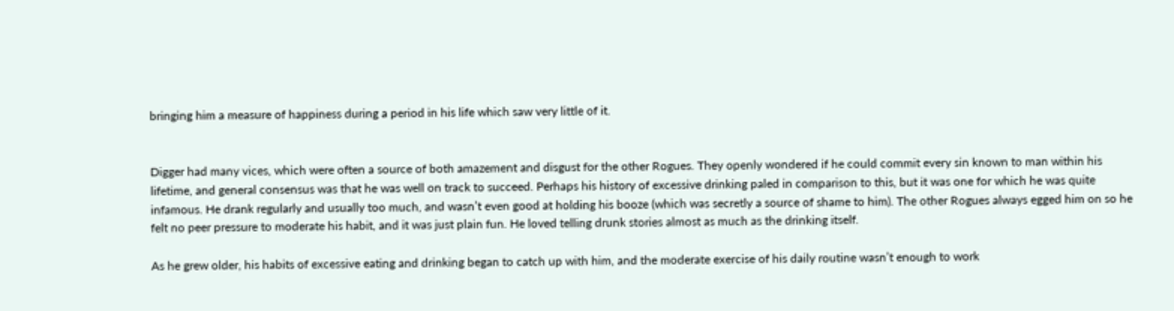bringing him a measure of happiness during a period in his life which saw very little of it.


Digger had many vices, which were often a source of both amazement and disgust for the other Rogues. They openly wondered if he could commit every sin known to man within his lifetime, and general consensus was that he was well on track to succeed. Perhaps his history of excessive drinking paled in comparison to this, but it was one for which he was quite infamous. He drank regularly and usually too much, and wasn’t even good at holding his booze (which was secretly a source of shame to him). The other Rogues always egged him on so he felt no peer pressure to moderate his habit, and it was just plain fun. He loved telling drunk stories almost as much as the drinking itself.

As he grew older, his habits of excessive eating and drinking began to catch up with him, and the moderate exercise of his daily routine wasn’t enough to work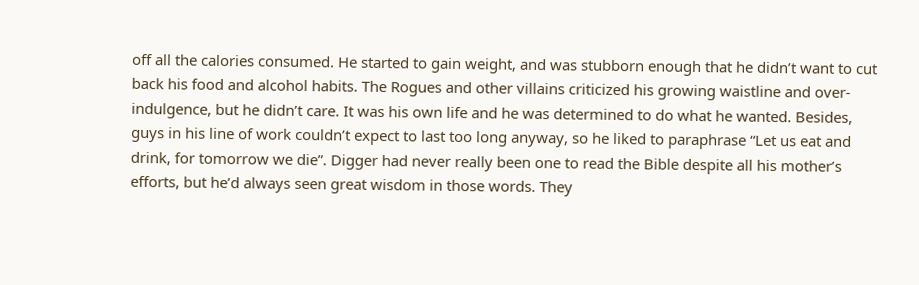off all the calories consumed. He started to gain weight, and was stubborn enough that he didn’t want to cut back his food and alcohol habits. The Rogues and other villains criticized his growing waistline and over-indulgence, but he didn’t care. It was his own life and he was determined to do what he wanted. Besides, guys in his line of work couldn’t expect to last too long anyway, so he liked to paraphrase “Let us eat and drink, for tomorrow we die”. Digger had never really been one to read the Bible despite all his mother’s efforts, but he’d always seen great wisdom in those words. They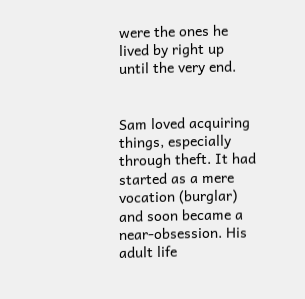were the ones he lived by right up until the very end.


Sam loved acquiring things, especially through theft. It had started as a mere vocation (burglar) and soon became a near-obsession. His adult life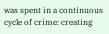was spent in a continuous cycle of crime: creating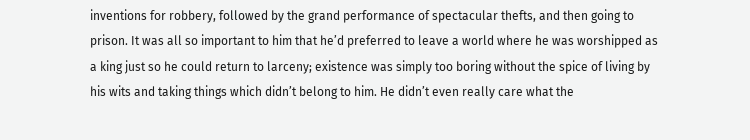inventions for robbery, followed by the grand performance of spectacular thefts, and then going to prison. It was all so important to him that he’d preferred to leave a world where he was worshipped as a king just so he could return to larceny; existence was simply too boring without the spice of living by his wits and taking things which didn’t belong to him. He didn’t even really care what the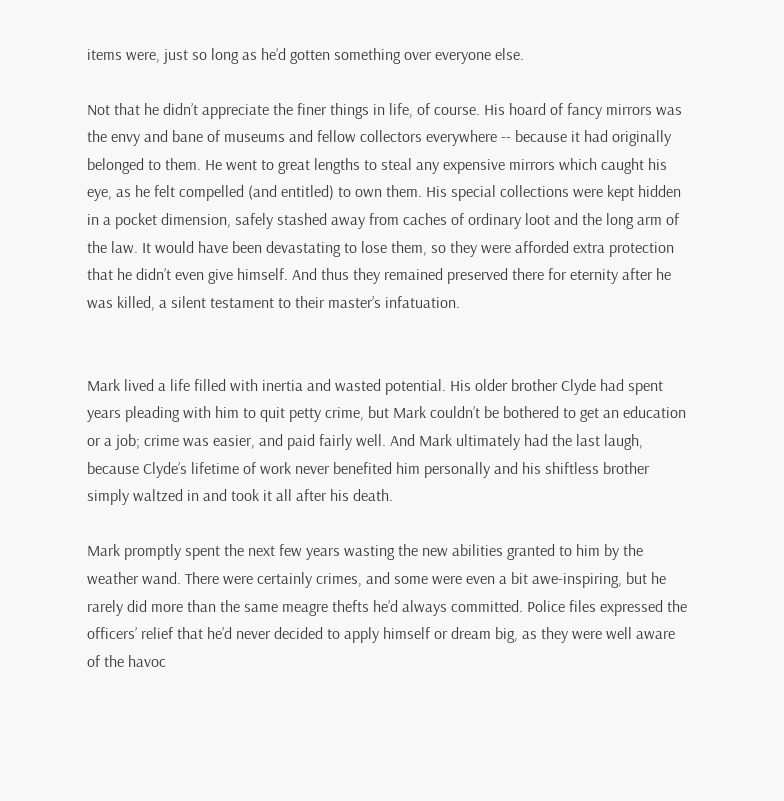items were, just so long as he’d gotten something over everyone else.

Not that he didn’t appreciate the finer things in life, of course. His hoard of fancy mirrors was the envy and bane of museums and fellow collectors everywhere -- because it had originally belonged to them. He went to great lengths to steal any expensive mirrors which caught his eye, as he felt compelled (and entitled) to own them. His special collections were kept hidden in a pocket dimension, safely stashed away from caches of ordinary loot and the long arm of the law. It would have been devastating to lose them, so they were afforded extra protection that he didn’t even give himself. And thus they remained preserved there for eternity after he was killed, a silent testament to their master’s infatuation.


Mark lived a life filled with inertia and wasted potential. His older brother Clyde had spent years pleading with him to quit petty crime, but Mark couldn’t be bothered to get an education or a job; crime was easier, and paid fairly well. And Mark ultimately had the last laugh, because Clyde’s lifetime of work never benefited him personally and his shiftless brother simply waltzed in and took it all after his death.

Mark promptly spent the next few years wasting the new abilities granted to him by the weather wand. There were certainly crimes, and some were even a bit awe-inspiring, but he rarely did more than the same meagre thefts he’d always committed. Police files expressed the officers’ relief that he’d never decided to apply himself or dream big, as they were well aware of the havoc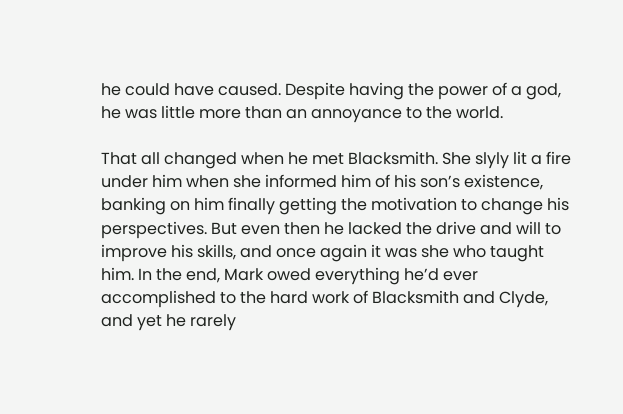he could have caused. Despite having the power of a god, he was little more than an annoyance to the world.

That all changed when he met Blacksmith. She slyly lit a fire under him when she informed him of his son’s existence, banking on him finally getting the motivation to change his perspectives. But even then he lacked the drive and will to improve his skills, and once again it was she who taught him. In the end, Mark owed everything he’d ever accomplished to the hard work of Blacksmith and Clyde, and yet he rarely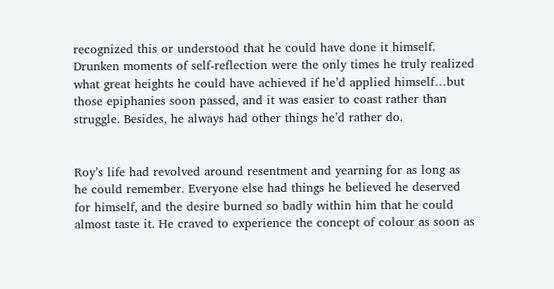recognized this or understood that he could have done it himself. Drunken moments of self-reflection were the only times he truly realized what great heights he could have achieved if he’d applied himself…but those epiphanies soon passed, and it was easier to coast rather than struggle. Besides, he always had other things he’d rather do.


Roy’s life had revolved around resentment and yearning for as long as he could remember. Everyone else had things he believed he deserved for himself, and the desire burned so badly within him that he could almost taste it. He craved to experience the concept of colour as soon as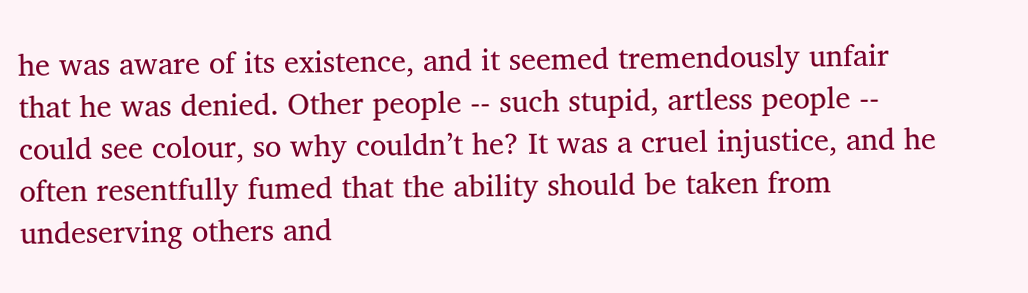he was aware of its existence, and it seemed tremendously unfair that he was denied. Other people -- such stupid, artless people -- could see colour, so why couldn’t he? It was a cruel injustice, and he often resentfully fumed that the ability should be taken from undeserving others and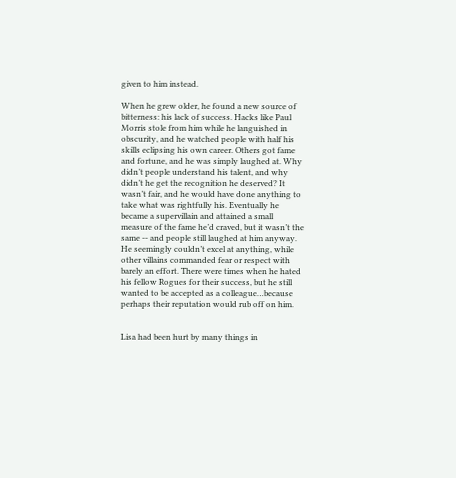given to him instead.

When he grew older, he found a new source of bitterness: his lack of success. Hacks like Paul Morris stole from him while he languished in obscurity, and he watched people with half his skills eclipsing his own career. Others got fame and fortune, and he was simply laughed at. Why didn’t people understand his talent, and why didn’t he get the recognition he deserved? It wasn’t fair, and he would have done anything to take what was rightfully his. Eventually he became a supervillain and attained a small measure of the fame he’d craved, but it wasn’t the same -- and people still laughed at him anyway. He seemingly couldn’t excel at anything, while other villains commanded fear or respect with barely an effort. There were times when he hated his fellow Rogues for their success, but he still wanted to be accepted as a colleague…because perhaps their reputation would rub off on him.


Lisa had been hurt by many things in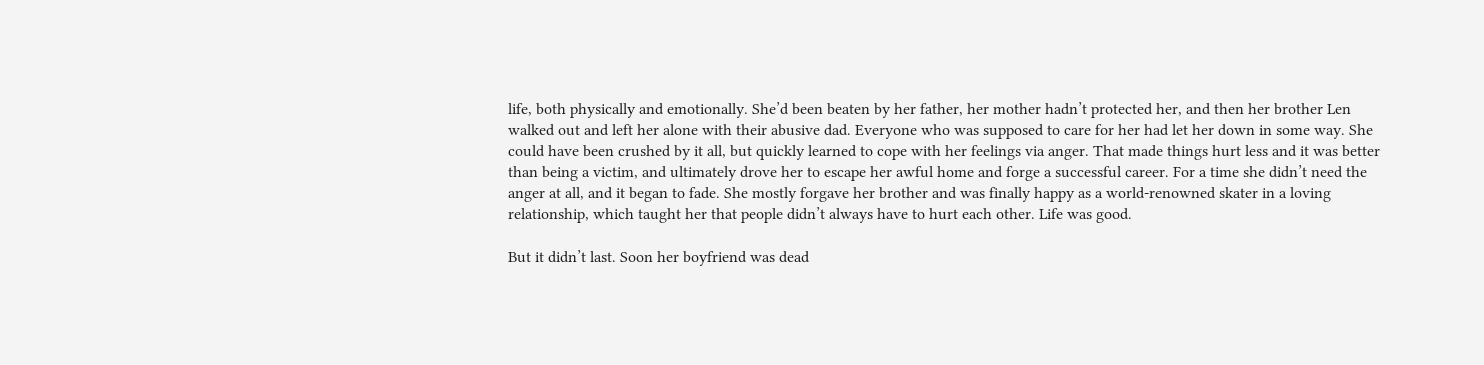life, both physically and emotionally. She’d been beaten by her father, her mother hadn’t protected her, and then her brother Len walked out and left her alone with their abusive dad. Everyone who was supposed to care for her had let her down in some way. She could have been crushed by it all, but quickly learned to cope with her feelings via anger. That made things hurt less and it was better than being a victim, and ultimately drove her to escape her awful home and forge a successful career. For a time she didn’t need the anger at all, and it began to fade. She mostly forgave her brother and was finally happy as a world-renowned skater in a loving relationship, which taught her that people didn’t always have to hurt each other. Life was good.

But it didn’t last. Soon her boyfriend was dead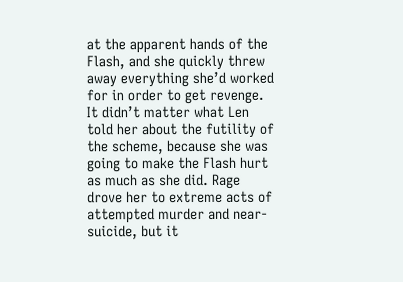at the apparent hands of the Flash, and she quickly threw away everything she’d worked for in order to get revenge. It didn’t matter what Len told her about the futility of the scheme, because she was going to make the Flash hurt as much as she did. Rage drove her to extreme acts of attempted murder and near-suicide, but it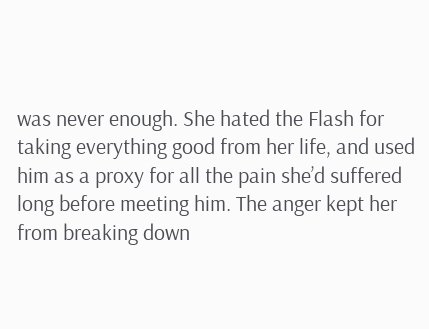was never enough. She hated the Flash for taking everything good from her life, and used him as a proxy for all the pain she’d suffered long before meeting him. The anger kept her from breaking down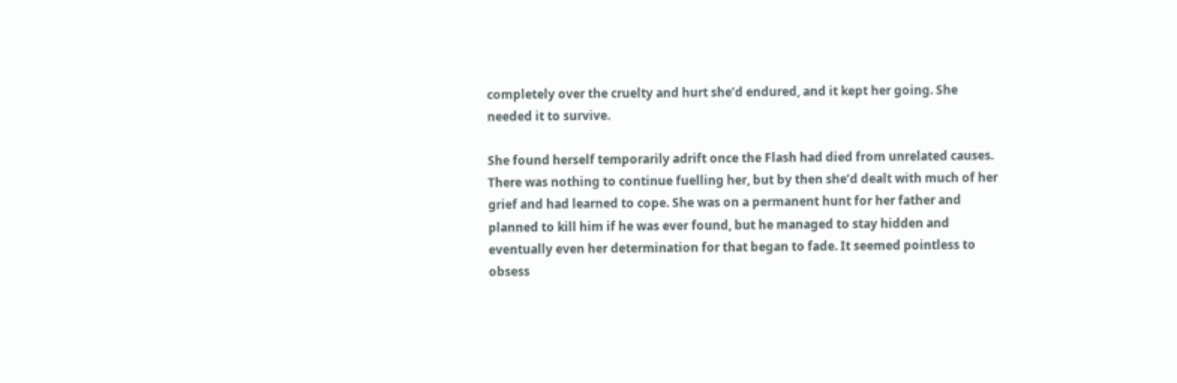completely over the cruelty and hurt she’d endured, and it kept her going. She needed it to survive.

She found herself temporarily adrift once the Flash had died from unrelated causes. There was nothing to continue fuelling her, but by then she’d dealt with much of her grief and had learned to cope. She was on a permanent hunt for her father and planned to kill him if he was ever found, but he managed to stay hidden and eventually even her determination for that began to fade. It seemed pointless to obsess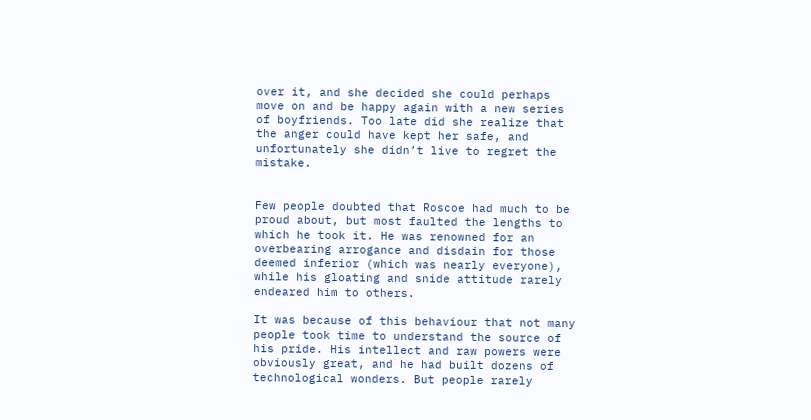over it, and she decided she could perhaps move on and be happy again with a new series of boyfriends. Too late did she realize that the anger could have kept her safe, and unfortunately she didn’t live to regret the mistake.


Few people doubted that Roscoe had much to be proud about, but most faulted the lengths to which he took it. He was renowned for an overbearing arrogance and disdain for those deemed inferior (which was nearly everyone), while his gloating and snide attitude rarely endeared him to others.

It was because of this behaviour that not many people took time to understand the source of his pride. His intellect and raw powers were obviously great, and he had built dozens of technological wonders. But people rarely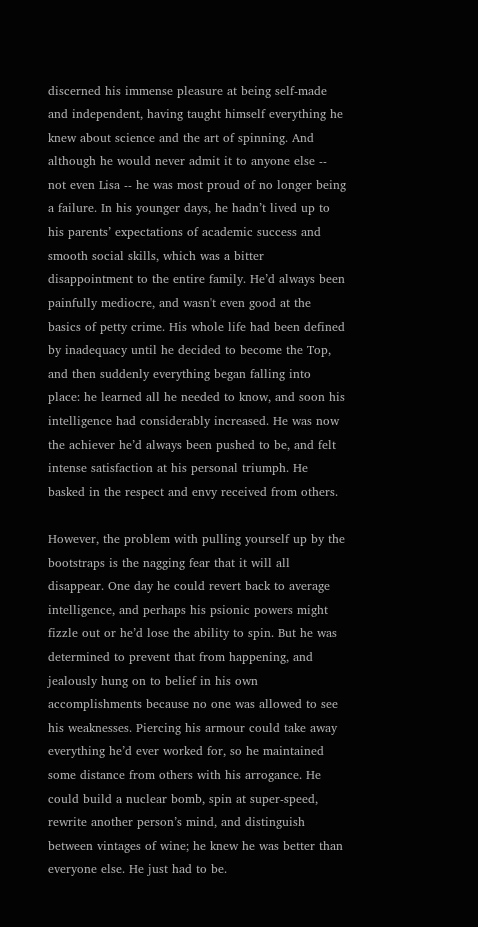discerned his immense pleasure at being self-made and independent, having taught himself everything he knew about science and the art of spinning. And although he would never admit it to anyone else -- not even Lisa -- he was most proud of no longer being a failure. In his younger days, he hadn’t lived up to his parents’ expectations of academic success and smooth social skills, which was a bitter disappointment to the entire family. He’d always been painfully mediocre, and wasn't even good at the basics of petty crime. His whole life had been defined by inadequacy until he decided to become the Top, and then suddenly everything began falling into place: he learned all he needed to know, and soon his intelligence had considerably increased. He was now the achiever he’d always been pushed to be, and felt intense satisfaction at his personal triumph. He basked in the respect and envy received from others.

However, the problem with pulling yourself up by the bootstraps is the nagging fear that it will all disappear. One day he could revert back to average intelligence, and perhaps his psionic powers might fizzle out or he’d lose the ability to spin. But he was determined to prevent that from happening, and jealously hung on to belief in his own accomplishments because no one was allowed to see his weaknesses. Piercing his armour could take away everything he’d ever worked for, so he maintained some distance from others with his arrogance. He could build a nuclear bomb, spin at super-speed, rewrite another person’s mind, and distinguish between vintages of wine; he knew he was better than everyone else. He just had to be.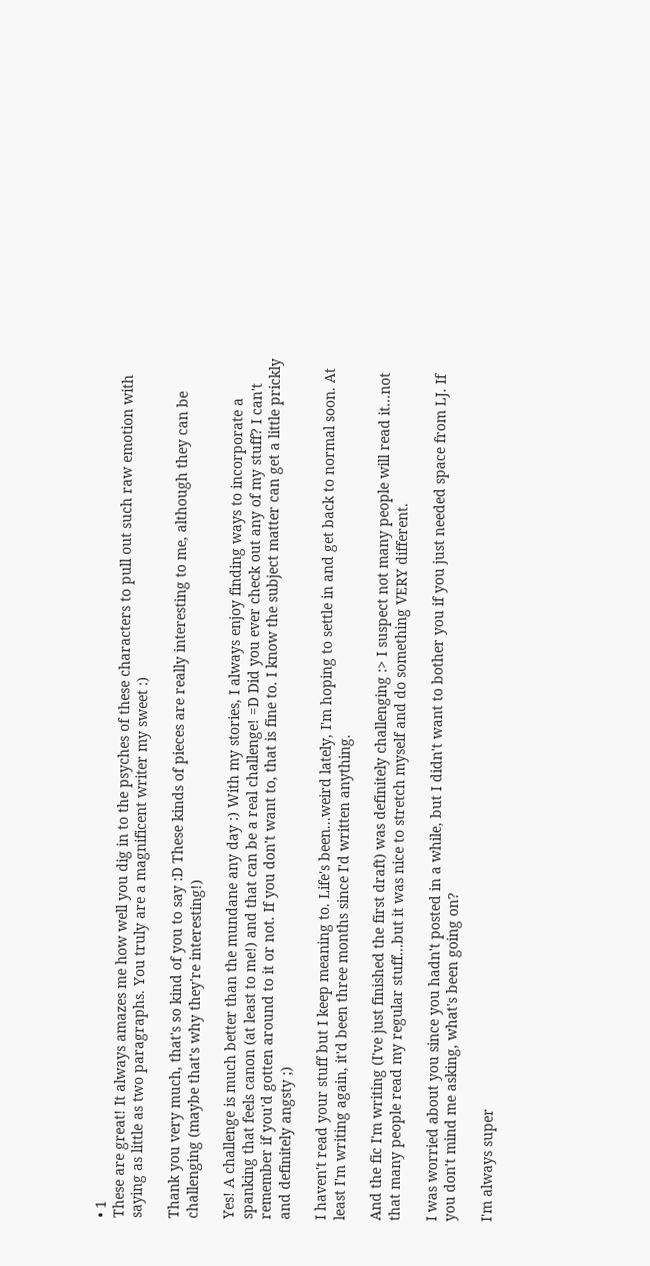• 1
These are great! It always amazes me how well you dig in to the psyches of these characters to pull out such raw emotion with saying as little as two paragraphs. You truly are a magnificent writer my sweet :)

Thank you very much, that's so kind of you to say :D These kinds of pieces are really interesting to me, although they can be challenging (maybe that's why they're interesting!)

Yes! A challenge is much better than the mundane any day :) With my stories, I always enjoy finding ways to incorporate a spanking that feels canon (at least to me!) and that can be a real challenge! =D Did you ever check out any of my stuff? I can't remember if you'd gotten around to it or not. If you don't want to, that is fine to. I know the subject matter can get a little prickly and definitely angsty ;)

I haven't read your stuff but I keep meaning to. Life's been...weird lately, I'm hoping to settle in and get back to normal soon. At least I'm writing again, it'd been three months since I'd written anything.

And the fic I'm writing (I've just finished the first draft) was definitely challenging :> I suspect not many people will read it...not that many people read my regular stuff...but it was nice to stretch myself and do something VERY different.

I was worried about you since you hadn't posted in a while, but I didn't want to bother you if you just needed space from LJ. If you don't mind me asking, what's been going on?

I'm always super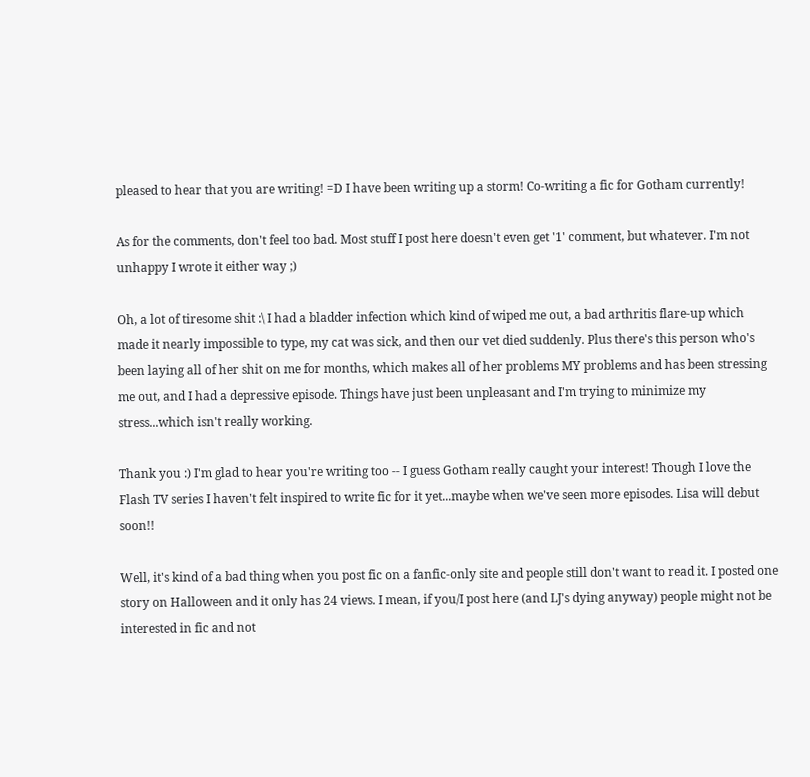pleased to hear that you are writing! =D I have been writing up a storm! Co-writing a fic for Gotham currently!

As for the comments, don't feel too bad. Most stuff I post here doesn't even get '1' comment, but whatever. I'm not unhappy I wrote it either way ;)

Oh, a lot of tiresome shit :\ I had a bladder infection which kind of wiped me out, a bad arthritis flare-up which made it nearly impossible to type, my cat was sick, and then our vet died suddenly. Plus there's this person who's been laying all of her shit on me for months, which makes all of her problems MY problems and has been stressing me out, and I had a depressive episode. Things have just been unpleasant and I'm trying to minimize my stress...which isn't really working.

Thank you :) I'm glad to hear you're writing too -- I guess Gotham really caught your interest! Though I love the Flash TV series I haven't felt inspired to write fic for it yet...maybe when we've seen more episodes. Lisa will debut soon!!

Well, it's kind of a bad thing when you post fic on a fanfic-only site and people still don't want to read it. I posted one story on Halloween and it only has 24 views. I mean, if you/I post here (and LJ's dying anyway) people might not be interested in fic and not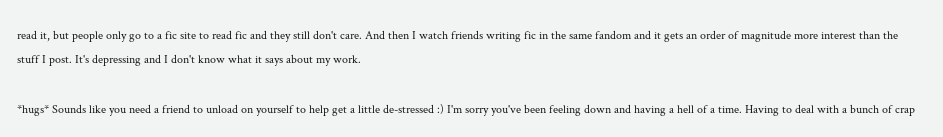read it, but people only go to a fic site to read fic and they still don't care. And then I watch friends writing fic in the same fandom and it gets an order of magnitude more interest than the stuff I post. It's depressing and I don't know what it says about my work.

*hugs* Sounds like you need a friend to unload on yourself to help get a little de-stressed :) I'm sorry you've been feeling down and having a hell of a time. Having to deal with a bunch of crap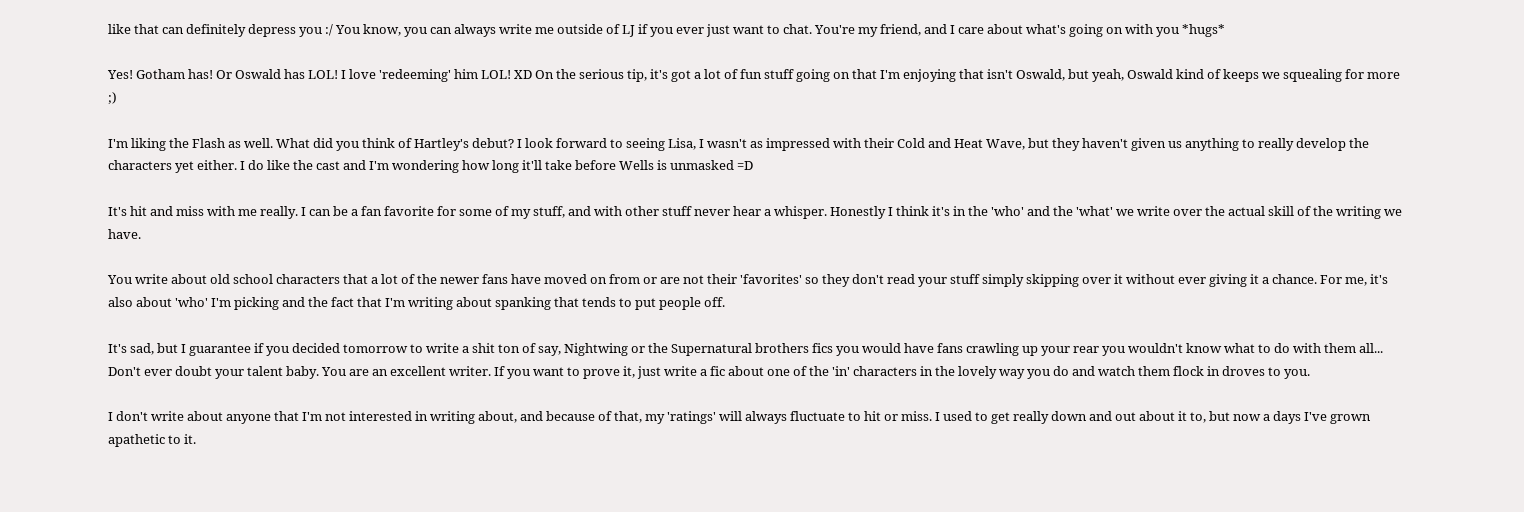like that can definitely depress you :/ You know, you can always write me outside of LJ if you ever just want to chat. You're my friend, and I care about what's going on with you *hugs*

Yes! Gotham has! Or Oswald has LOL! I love 'redeeming' him LOL! XD On the serious tip, it's got a lot of fun stuff going on that I'm enjoying that isn't Oswald, but yeah, Oswald kind of keeps we squealing for more ;)

I'm liking the Flash as well. What did you think of Hartley's debut? I look forward to seeing Lisa, I wasn't as impressed with their Cold and Heat Wave, but they haven't given us anything to really develop the characters yet either. I do like the cast and I'm wondering how long it'll take before Wells is unmasked =D

It's hit and miss with me really. I can be a fan favorite for some of my stuff, and with other stuff never hear a whisper. Honestly I think it's in the 'who' and the 'what' we write over the actual skill of the writing we have.

You write about old school characters that a lot of the newer fans have moved on from or are not their 'favorites' so they don't read your stuff simply skipping over it without ever giving it a chance. For me, it's also about 'who' I'm picking and the fact that I'm writing about spanking that tends to put people off.

It's sad, but I guarantee if you decided tomorrow to write a shit ton of say, Nightwing or the Supernatural brothers fics you would have fans crawling up your rear you wouldn't know what to do with them all... Don't ever doubt your talent baby. You are an excellent writer. If you want to prove it, just write a fic about one of the 'in' characters in the lovely way you do and watch them flock in droves to you.

I don't write about anyone that I'm not interested in writing about, and because of that, my 'ratings' will always fluctuate to hit or miss. I used to get really down and out about it to, but now a days I've grown apathetic to it.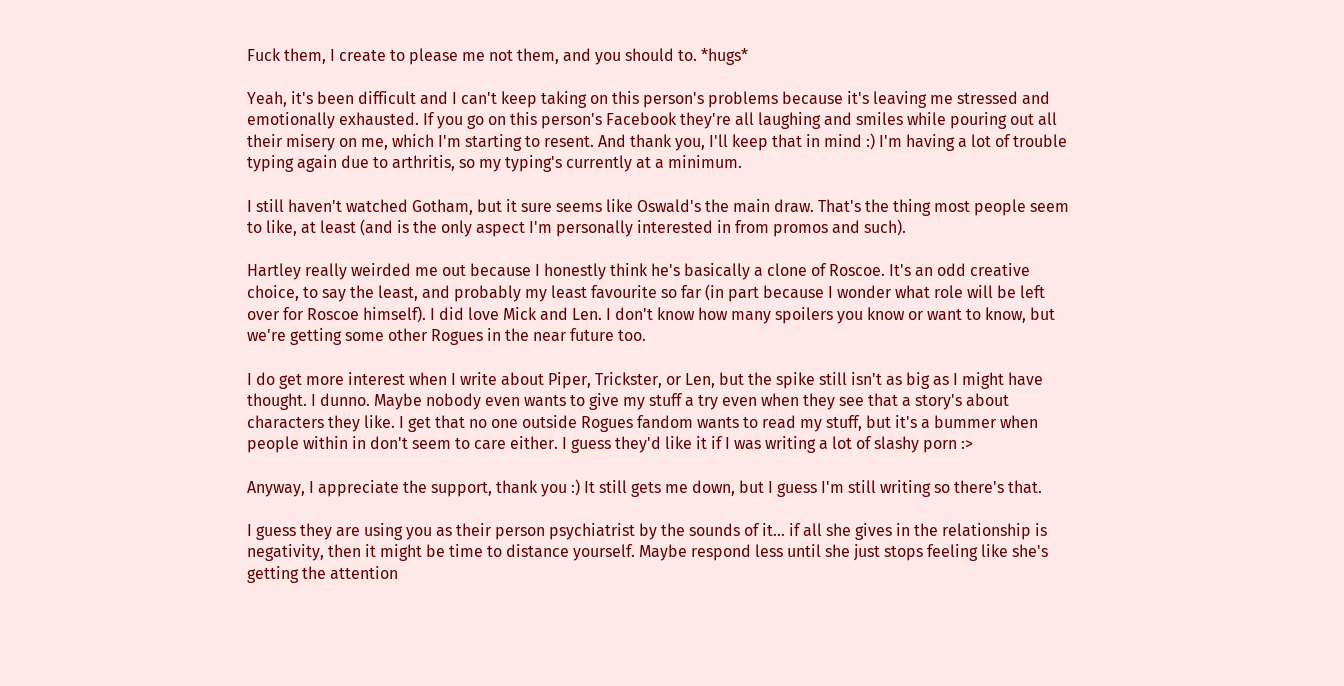Fuck them, I create to please me not them, and you should to. *hugs*

Yeah, it's been difficult and I can't keep taking on this person's problems because it's leaving me stressed and emotionally exhausted. If you go on this person's Facebook they're all laughing and smiles while pouring out all their misery on me, which I'm starting to resent. And thank you, I'll keep that in mind :) I'm having a lot of trouble typing again due to arthritis, so my typing's currently at a minimum.

I still haven't watched Gotham, but it sure seems like Oswald's the main draw. That's the thing most people seem to like, at least (and is the only aspect I'm personally interested in from promos and such).

Hartley really weirded me out because I honestly think he's basically a clone of Roscoe. It's an odd creative choice, to say the least, and probably my least favourite so far (in part because I wonder what role will be left over for Roscoe himself). I did love Mick and Len. I don't know how many spoilers you know or want to know, but we're getting some other Rogues in the near future too.

I do get more interest when I write about Piper, Trickster, or Len, but the spike still isn't as big as I might have thought. I dunno. Maybe nobody even wants to give my stuff a try even when they see that a story's about characters they like. I get that no one outside Rogues fandom wants to read my stuff, but it's a bummer when people within in don't seem to care either. I guess they'd like it if I was writing a lot of slashy porn :>

Anyway, I appreciate the support, thank you :) It still gets me down, but I guess I'm still writing so there's that.

I guess they are using you as their person psychiatrist by the sounds of it... if all she gives in the relationship is negativity, then it might be time to distance yourself. Maybe respond less until she just stops feeling like she's getting the attention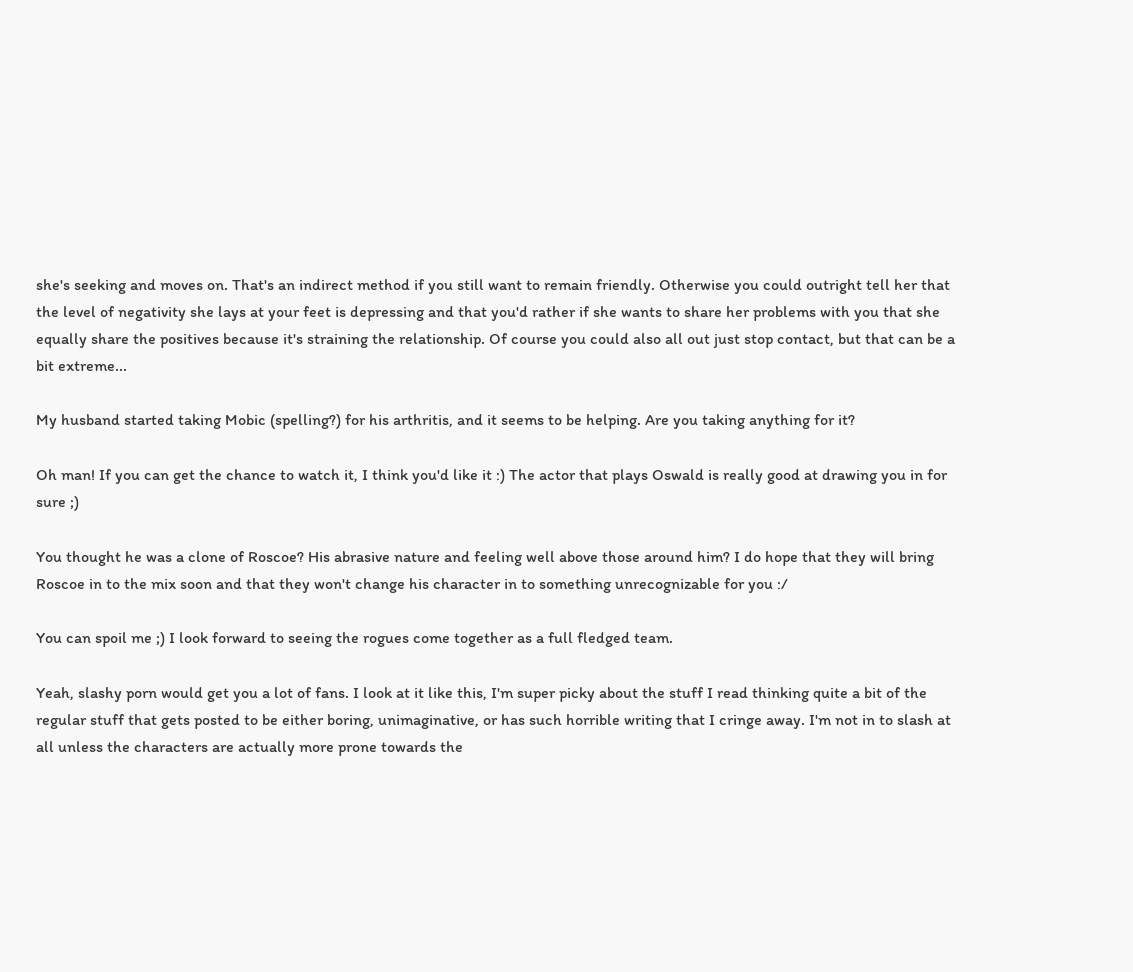she's seeking and moves on. That's an indirect method if you still want to remain friendly. Otherwise you could outright tell her that the level of negativity she lays at your feet is depressing and that you'd rather if she wants to share her problems with you that she equally share the positives because it's straining the relationship. Of course you could also all out just stop contact, but that can be a bit extreme...

My husband started taking Mobic (spelling?) for his arthritis, and it seems to be helping. Are you taking anything for it?

Oh man! If you can get the chance to watch it, I think you'd like it :) The actor that plays Oswald is really good at drawing you in for sure ;)

You thought he was a clone of Roscoe? His abrasive nature and feeling well above those around him? I do hope that they will bring Roscoe in to the mix soon and that they won't change his character in to something unrecognizable for you :/

You can spoil me ;) I look forward to seeing the rogues come together as a full fledged team.

Yeah, slashy porn would get you a lot of fans. I look at it like this, I'm super picky about the stuff I read thinking quite a bit of the regular stuff that gets posted to be either boring, unimaginative, or has such horrible writing that I cringe away. I'm not in to slash at all unless the characters are actually more prone towards the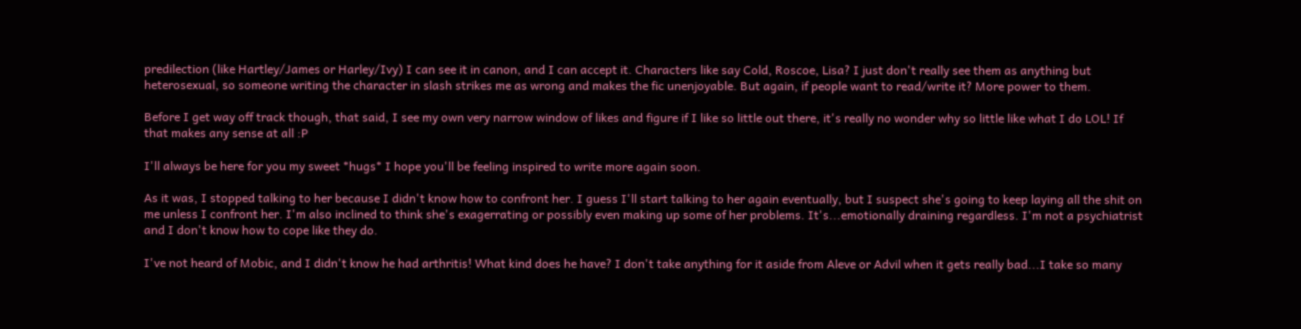predilection (like Hartley/James or Harley/Ivy) I can see it in canon, and I can accept it. Characters like say Cold, Roscoe, Lisa? I just don't really see them as anything but heterosexual, so someone writing the character in slash strikes me as wrong and makes the fic unenjoyable. But again, if people want to read/write it? More power to them.

Before I get way off track though, that said, I see my own very narrow window of likes and figure if I like so little out there, it's really no wonder why so little like what I do LOL! If that makes any sense at all :P

I'll always be here for you my sweet *hugs* I hope you'll be feeling inspired to write more again soon.

As it was, I stopped talking to her because I didn't know how to confront her. I guess I'll start talking to her again eventually, but I suspect she's going to keep laying all the shit on me unless I confront her. I'm also inclined to think she's exagerrating or possibly even making up some of her problems. It's...emotionally draining regardless. I'm not a psychiatrist and I don't know how to cope like they do.

I've not heard of Mobic, and I didn't know he had arthritis! What kind does he have? I don't take anything for it aside from Aleve or Advil when it gets really bad...I take so many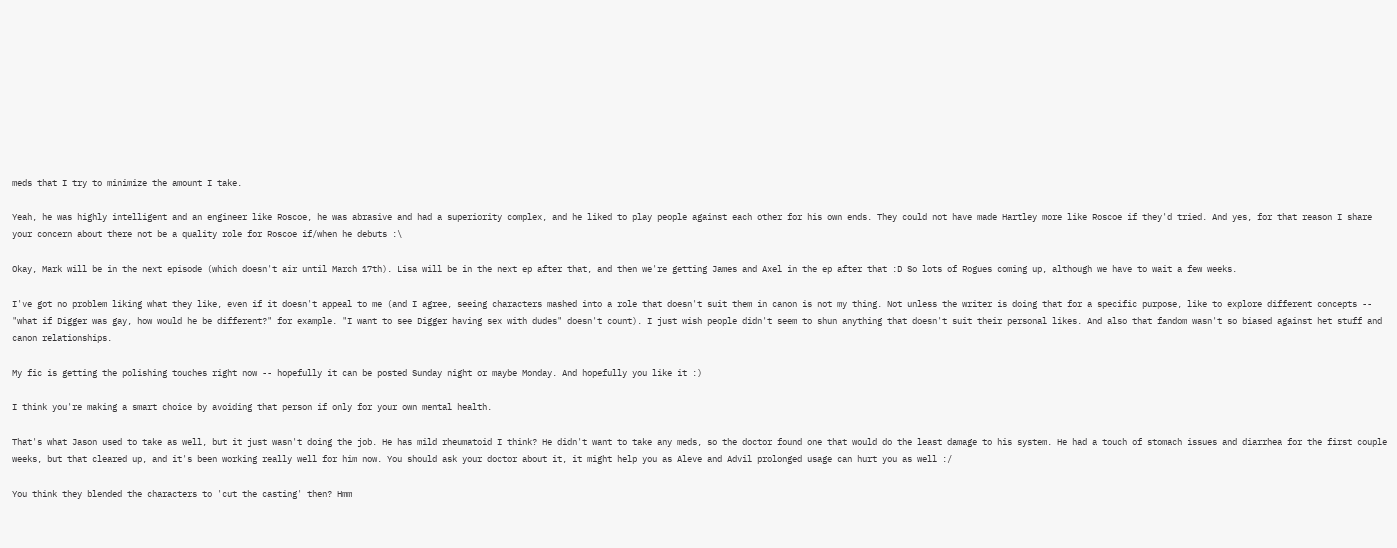meds that I try to minimize the amount I take.

Yeah, he was highly intelligent and an engineer like Roscoe, he was abrasive and had a superiority complex, and he liked to play people against each other for his own ends. They could not have made Hartley more like Roscoe if they'd tried. And yes, for that reason I share your concern about there not be a quality role for Roscoe if/when he debuts :\

Okay, Mark will be in the next episode (which doesn't air until March 17th). Lisa will be in the next ep after that, and then we're getting James and Axel in the ep after that :D So lots of Rogues coming up, although we have to wait a few weeks.

I've got no problem liking what they like, even if it doesn't appeal to me (and I agree, seeing characters mashed into a role that doesn't suit them in canon is not my thing. Not unless the writer is doing that for a specific purpose, like to explore different concepts -- "what if Digger was gay, how would he be different?" for example. "I want to see Digger having sex with dudes" doesn't count). I just wish people didn't seem to shun anything that doesn't suit their personal likes. And also that fandom wasn't so biased against het stuff and canon relationships.

My fic is getting the polishing touches right now -- hopefully it can be posted Sunday night or maybe Monday. And hopefully you like it :)

I think you're making a smart choice by avoiding that person if only for your own mental health.

That's what Jason used to take as well, but it just wasn't doing the job. He has mild rheumatoid I think? He didn't want to take any meds, so the doctor found one that would do the least damage to his system. He had a touch of stomach issues and diarrhea for the first couple weeks, but that cleared up, and it's been working really well for him now. You should ask your doctor about it, it might help you as Aleve and Advil prolonged usage can hurt you as well :/

You think they blended the characters to 'cut the casting' then? Hmm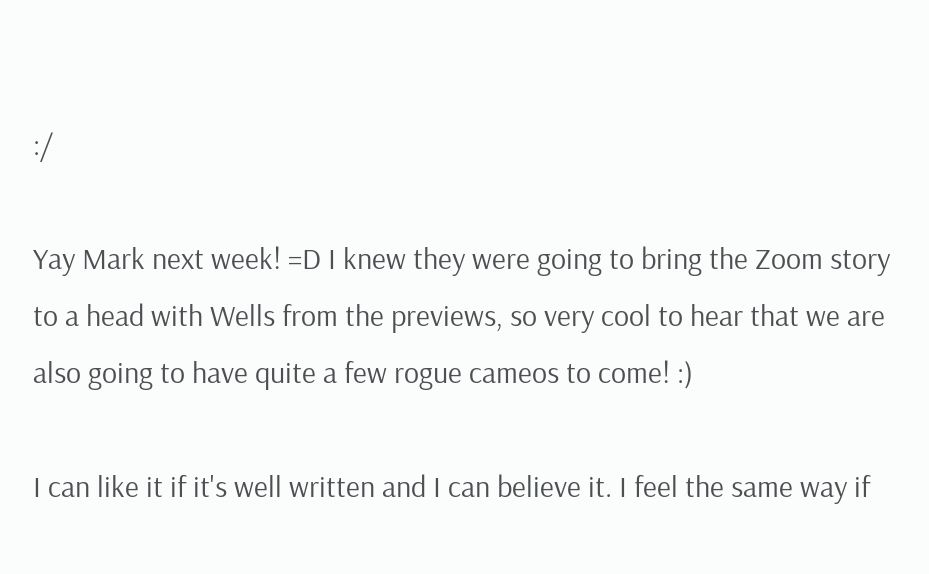:/

Yay Mark next week! =D I knew they were going to bring the Zoom story to a head with Wells from the previews, so very cool to hear that we are also going to have quite a few rogue cameos to come! :)

I can like it if it's well written and I can believe it. I feel the same way if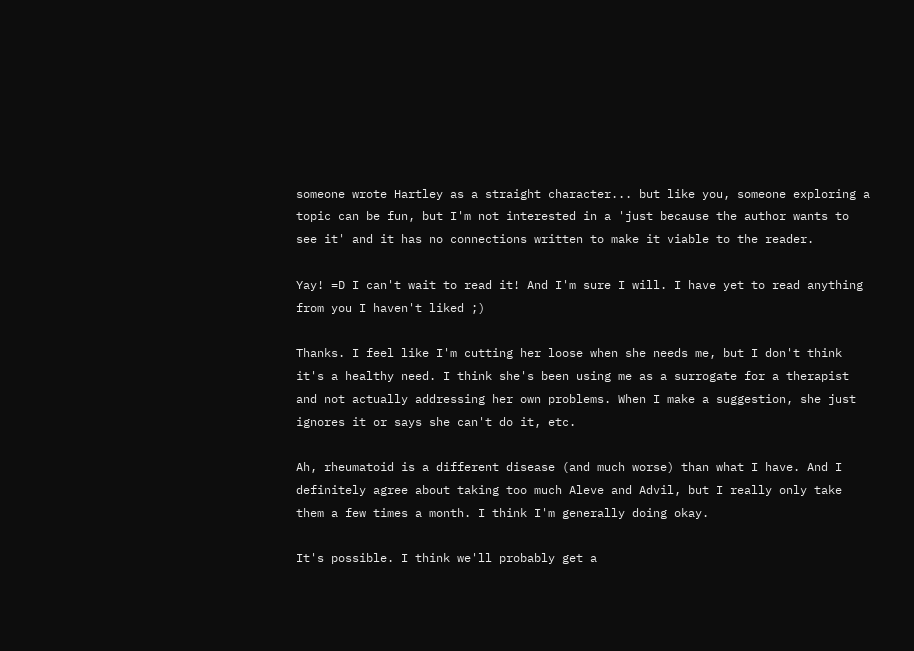someone wrote Hartley as a straight character... but like you, someone exploring a topic can be fun, but I'm not interested in a 'just because the author wants to see it' and it has no connections written to make it viable to the reader.

Yay! =D I can't wait to read it! And I'm sure I will. I have yet to read anything from you I haven't liked ;)

Thanks. I feel like I'm cutting her loose when she needs me, but I don't think it's a healthy need. I think she's been using me as a surrogate for a therapist and not actually addressing her own problems. When I make a suggestion, she just ignores it or says she can't do it, etc.

Ah, rheumatoid is a different disease (and much worse) than what I have. And I definitely agree about taking too much Aleve and Advil, but I really only take them a few times a month. I think I'm generally doing okay.

It's possible. I think we'll probably get a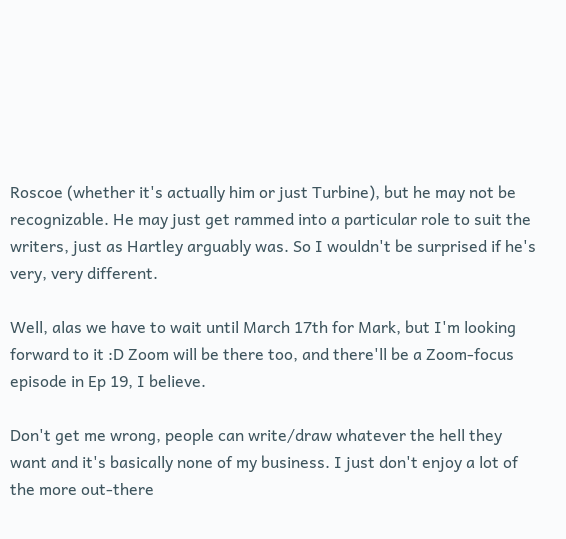Roscoe (whether it's actually him or just Turbine), but he may not be recognizable. He may just get rammed into a particular role to suit the writers, just as Hartley arguably was. So I wouldn't be surprised if he's very, very different.

Well, alas we have to wait until March 17th for Mark, but I'm looking forward to it :D Zoom will be there too, and there'll be a Zoom-focus episode in Ep 19, I believe.

Don't get me wrong, people can write/draw whatever the hell they want and it's basically none of my business. I just don't enjoy a lot of the more out-there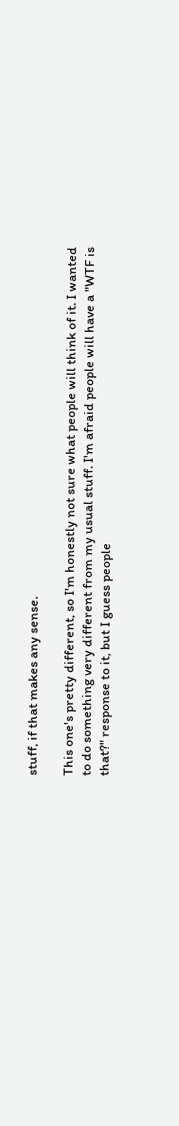stuff, if that makes any sense.

This one's pretty different, so I'm honestly not sure what people will think of it. I wanted to do something very different from my usual stuff. I'm afraid people will have a "WTF is that?" response to it, but I guess people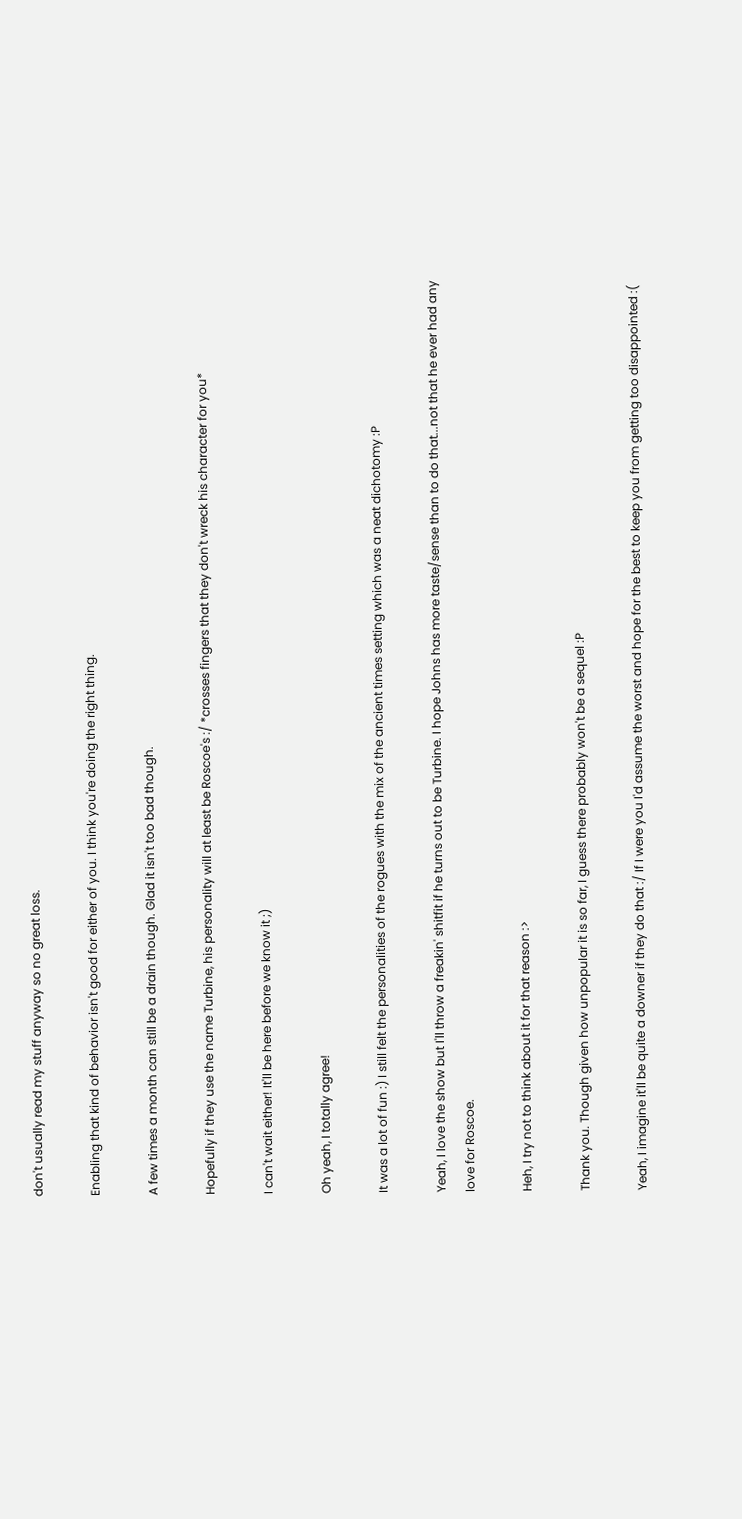don't usually read my stuff anyway so no great loss.

Enabling that kind of behavior isn't good for either of you. I think you're doing the right thing.

A few times a month can still be a drain though. Glad it isn't too bad though.

Hopefully if they use the name Turbine, his personality will at least be Roscoe's :/ *crosses fingers that they don't wreck his character for you*

I can't wait either! It'll be here before we know it ;)

Oh yeah, I totally agree!

It was a lot of fun :) I still felt the personalities of the rogues with the mix of the ancient times setting which was a neat dichotomy :P

Yeah, I love the show but I'll throw a freakin' shitfit if he turns out to be Turbine. I hope Johns has more taste/sense than to do that...not that he ever had any love for Roscoe.

Heh, I try not to think about it for that reason :>

Thank you. Though given how unpopular it is so far, I guess there probably won't be a sequel :P

Yeah, I imagine it'll be quite a downer if they do that :/ If I were you I'd assume the worst and hope for the best to keep you from getting too disappointed :(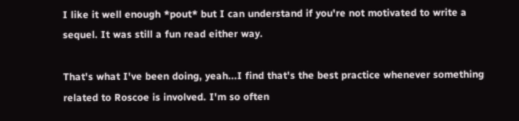I like it well enough *pout* but I can understand if you're not motivated to write a sequel. It was still a fun read either way.

That's what I've been doing, yeah...I find that's the best practice whenever something related to Roscoe is involved. I'm so often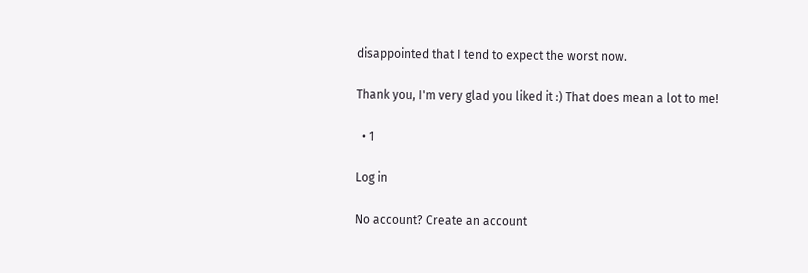disappointed that I tend to expect the worst now.

Thank you, I'm very glad you liked it :) That does mean a lot to me!

  • 1

Log in

No account? Create an account